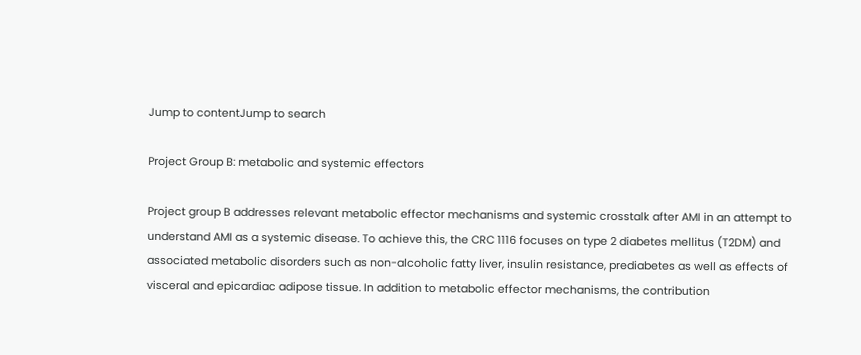Jump to contentJump to search

Project Group B: metabolic and systemic effectors

Project group B addresses relevant metabolic effector mechanisms and systemic crosstalk after AMI in an attempt to understand AMI as a systemic disease. To achieve this, the CRC 1116 focuses on type 2 diabetes mellitus (T2DM) and associated metabolic disorders such as non-alcoholic fatty liver, insulin resistance, prediabetes as well as effects of visceral and epicardiac adipose tissue. In addition to metabolic effector mechanisms, the contribution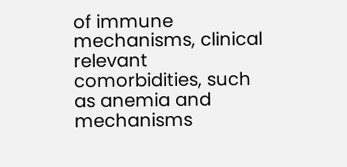of immune mechanisms, clinical relevant comorbidities, such as anemia and mechanisms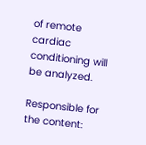of remote cardiac conditioning will be analyzed.

Responsible for the content: